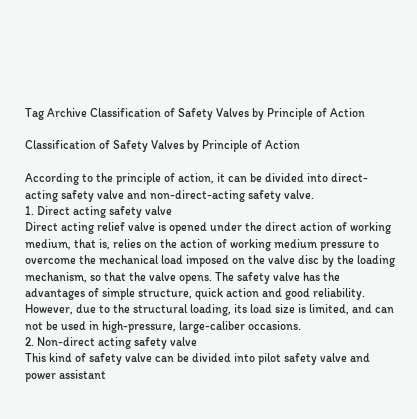Tag Archive Classification of Safety Valves by Principle of Action

Classification of Safety Valves by Principle of Action

According to the principle of action, it can be divided into direct-acting safety valve and non-direct-acting safety valve.
1. Direct acting safety valve
Direct acting relief valve is opened under the direct action of working medium, that is, relies on the action of working medium pressure to overcome the mechanical load imposed on the valve disc by the loading mechanism, so that the valve opens. The safety valve has the advantages of simple structure, quick action and good reliability. However, due to the structural loading, its load size is limited, and can not be used in high-pressure, large-caliber occasions.
2. Non-direct acting safety valve
This kind of safety valve can be divided into pilot safety valve and power assistant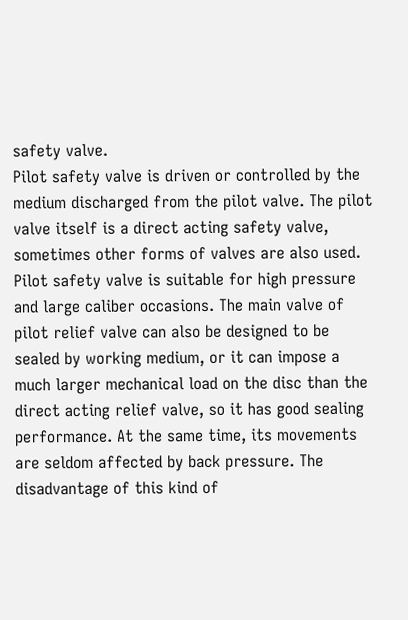safety valve.
Pilot safety valve is driven or controlled by the medium discharged from the pilot valve. The pilot valve itself is a direct acting safety valve, sometimes other forms of valves are also used. Pilot safety valve is suitable for high pressure and large caliber occasions. The main valve of pilot relief valve can also be designed to be sealed by working medium, or it can impose a much larger mechanical load on the disc than the direct acting relief valve, so it has good sealing performance. At the same time, its movements are seldom affected by back pressure. The disadvantage of this kind of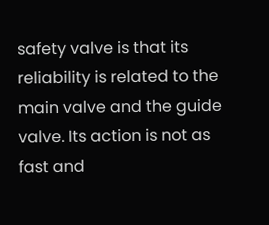safety valve is that its reliability is related to the main valve and the guide valve. Its action is not as fast and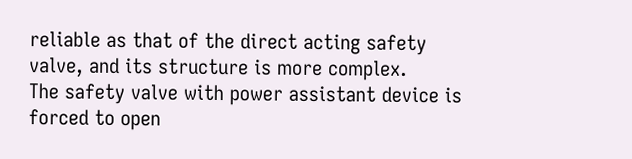reliable as that of the direct acting safety valve, and its structure is more complex.
The safety valve with power assistant device is forced to open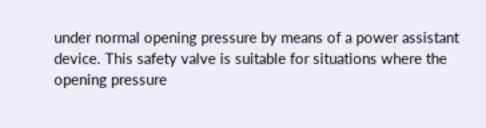under normal opening pressure by means of a power assistant device. This safety valve is suitable for situations where the opening pressure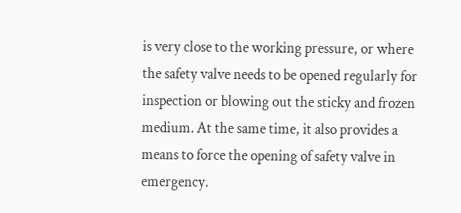is very close to the working pressure, or where the safety valve needs to be opened regularly for inspection or blowing out the sticky and frozen medium. At the same time, it also provides a means to force the opening of safety valve in emergency.